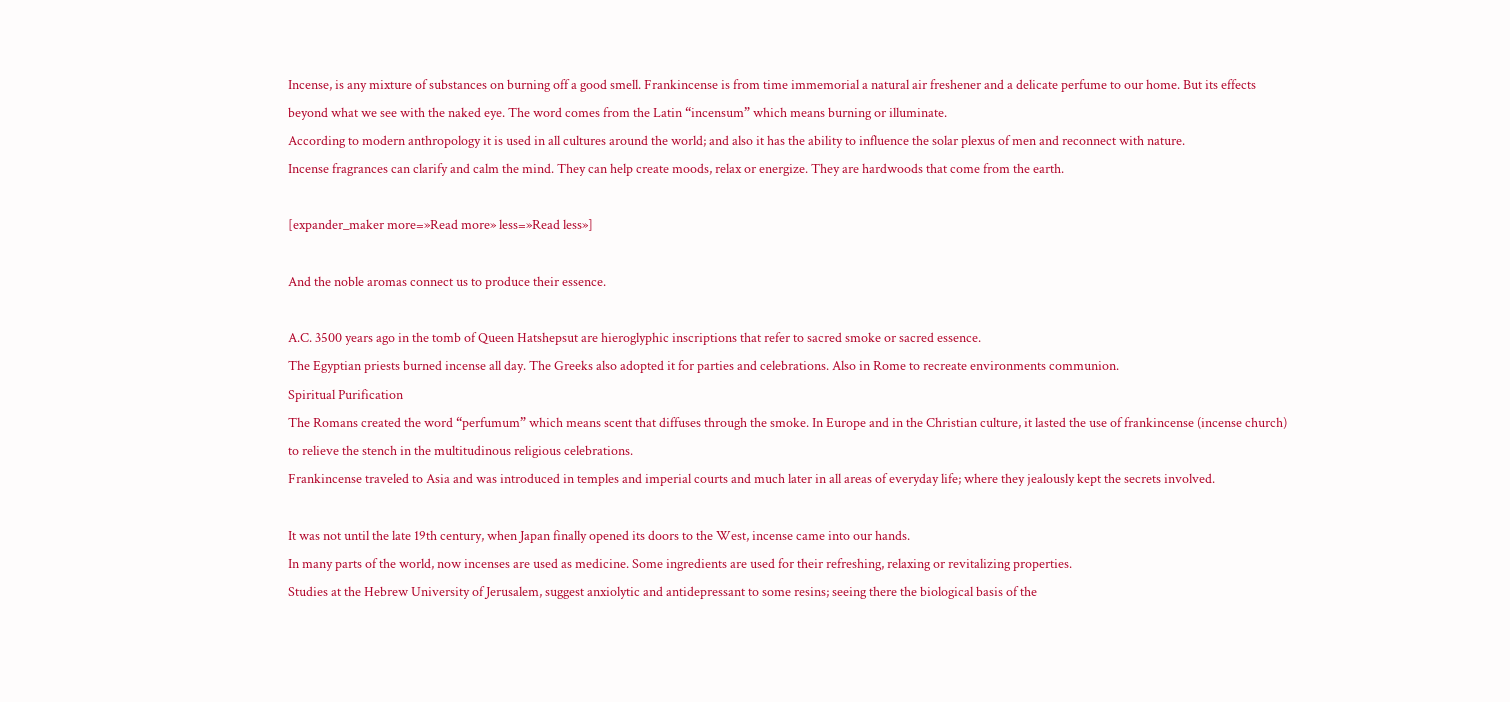Incense, is any mixture of substances on burning off a good smell. Frankincense is from time immemorial a natural air freshener and a delicate perfume to our home. But its effects beyond what we see with the naked eye. The word comes from the Latin “incensum” which means burning or illuminate.
According to modern anthropology it is used in all cultures around the world; and also it has the ability to influence the solar plexus of men and reconnect with nature.
Incense fragrances can clarify and calm the mind. They can help create moods, relax or energize. They are hardwoods that come from the earth.

[expander_maker more=»Read more» less=»Read less»]

And the noble aromas connect us to produce their essence.

A.C. 3500 years ago in the tomb of Queen Hatshepsut are hieroglyphic inscriptions that refer to sacred smoke or sacred essence.
The Egyptian priests burned incense all day. The Greeks also adopted it for parties and celebrations. Also in Rome to recreate environments communion.
Spiritual Purification
The Romans created the word “perfumum” which means scent that diffuses through the smoke. In Europe and in the Christian culture, it lasted the use of frankincense (incense church) to relieve the stench in the multitudinous religious celebrations.
Frankincense traveled to Asia and was introduced in temples and imperial courts and much later in all areas of everyday life; where they jealously kept the secrets involved.

It was not until the late 19th century, when Japan finally opened its doors to the West, incense came into our hands.
In many parts of the world, now incenses are used as medicine. Some ingredients are used for their refreshing, relaxing or revitalizing properties.
Studies at the Hebrew University of Jerusalem, suggest anxiolytic and antidepressant to some resins; seeing there the biological basis of the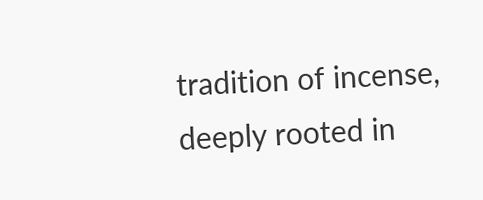tradition of incense, deeply rooted in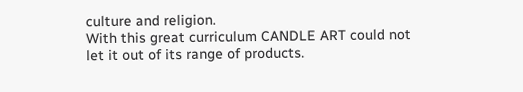culture and religion.
With this great curriculum CANDLE ART could not let it out of its range of products.